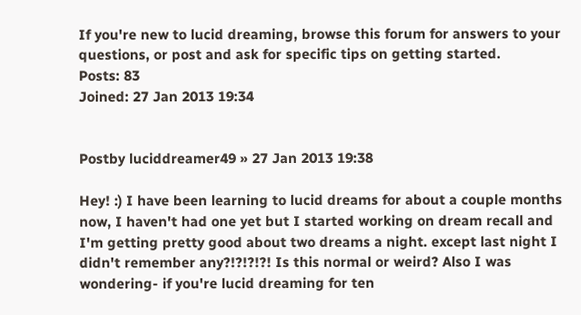If you're new to lucid dreaming, browse this forum for answers to your questions, or post and ask for specific tips on getting started.
Posts: 83
Joined: 27 Jan 2013 19:34


Postby luciddreamer49 » 27 Jan 2013 19:38

Hey! :) I have been learning to lucid dreams for about a couple months now, I haven't had one yet but I started working on dream recall and I'm getting pretty good about two dreams a night. except last night I didn't remember any?!?!?!?! Is this normal or weird? Also I was wondering- if you're lucid dreaming for ten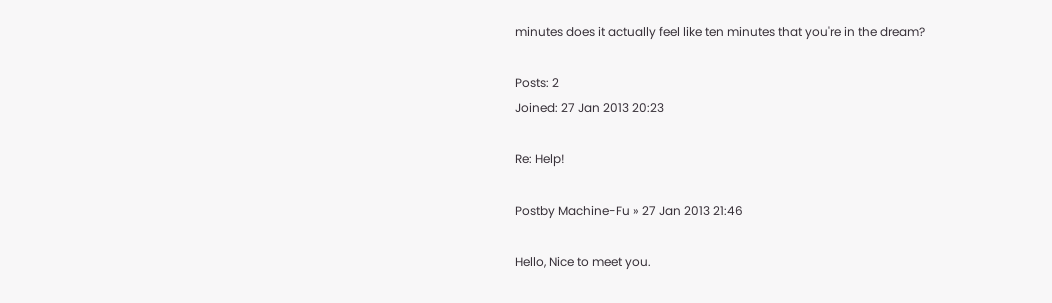minutes does it actually feel like ten minutes that you're in the dream?

Posts: 2
Joined: 27 Jan 2013 20:23

Re: Help!

Postby Machine-Fu » 27 Jan 2013 21:46

Hello, Nice to meet you.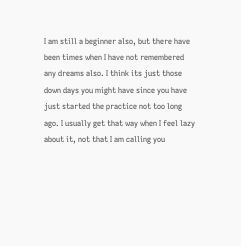I am still a beginner also, but there have been times when I have not remembered any dreams also. I think its just those down days you might have since you have just started the practice not too long ago. I usually get that way when I feel lazy about it, not that I am calling you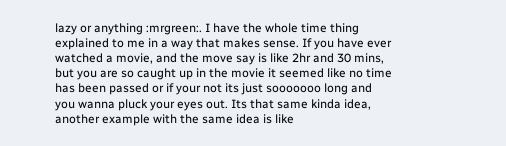lazy or anything :mrgreen:. I have the whole time thing explained to me in a way that makes sense. If you have ever watched a movie, and the move say is like 2hr and 30 mins, but you are so caught up in the movie it seemed like no time has been passed or if your not its just sooooooo long and you wanna pluck your eyes out. Its that same kinda idea, another example with the same idea is like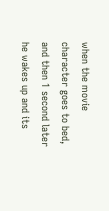when the movie character goes to bed, and then 1 second later he wakes up and its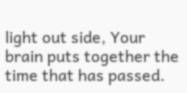light out side, Your brain puts together the time that has passed.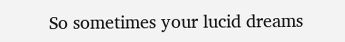So sometimes your lucid dreams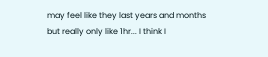may feel like they last years and months but really only like 1hr... I think I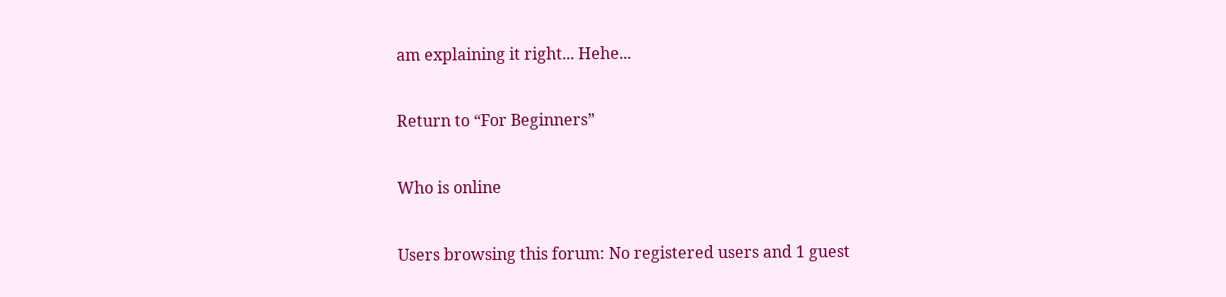am explaining it right... Hehe...

Return to “For Beginners”

Who is online

Users browsing this forum: No registered users and 1 guest